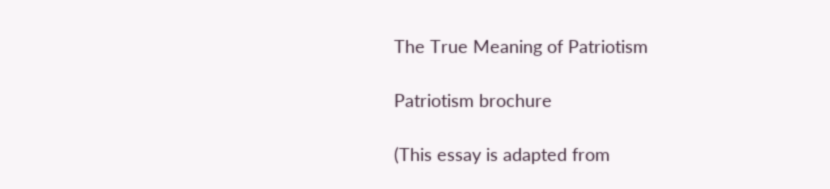The True Meaning of Patriotism

Patriotism brochure

(This essay is adapted from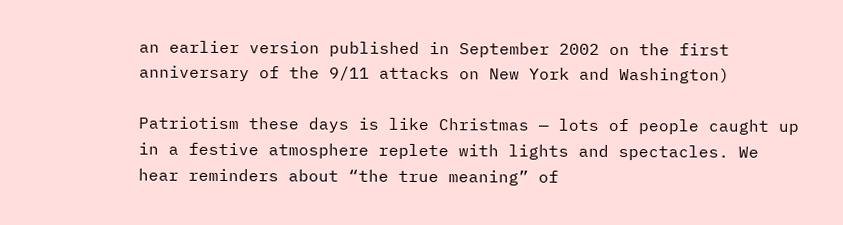an earlier version published in September 2002 on the first anniversary of the 9/11 attacks on New York and Washington)

Patriotism these days is like Christmas — lots of people caught up in a festive atmosphere replete with lights and spectacles. We hear reminders about “the true meaning” of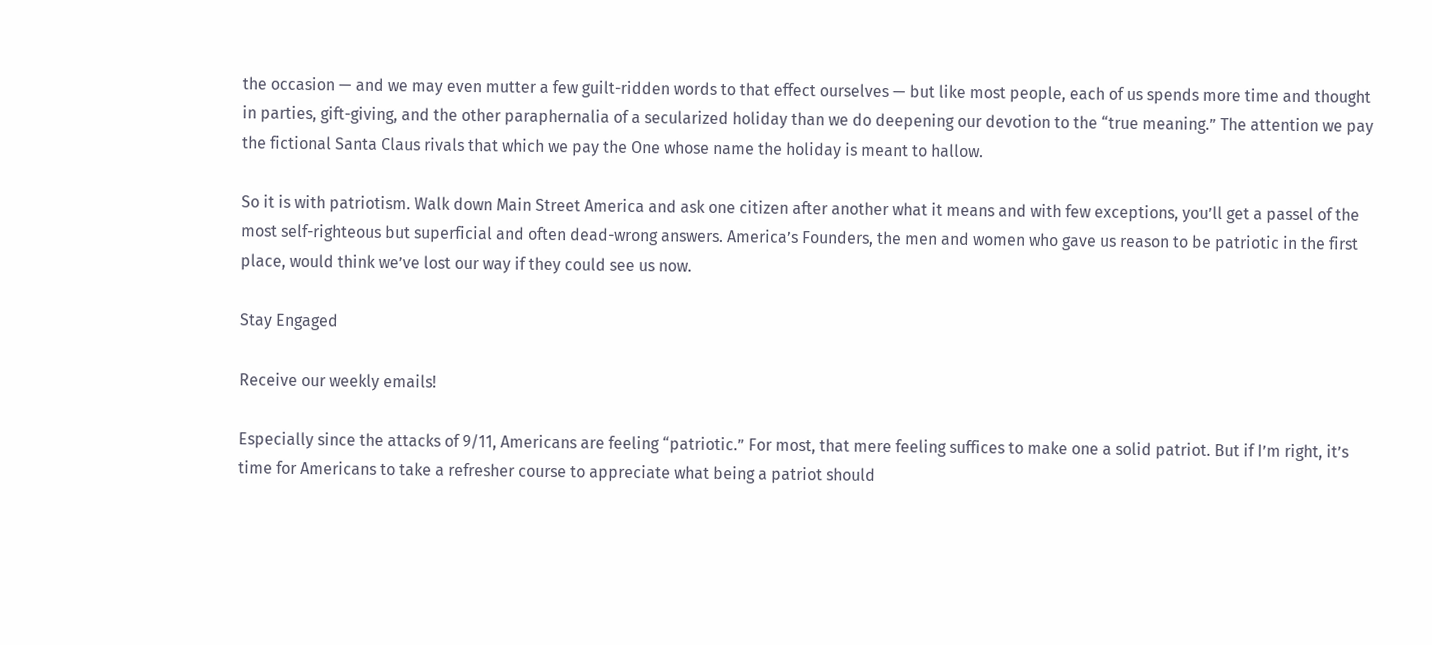the occasion — and we may even mutter a few guilt-ridden words to that effect ourselves — but like most people, each of us spends more time and thought in parties, gift-giving, and the other paraphernalia of a secularized holiday than we do deepening our devotion to the “true meaning.” The attention we pay the fictional Santa Claus rivals that which we pay the One whose name the holiday is meant to hallow.

So it is with patriotism. Walk down Main Street America and ask one citizen after another what it means and with few exceptions, you’ll get a passel of the most self-righteous but superficial and often dead-wrong answers. America’s Founders, the men and women who gave us reason to be patriotic in the first place, would think we’ve lost our way if they could see us now.

Stay Engaged

Receive our weekly emails!

Especially since the attacks of 9/11, Americans are feeling “patriotic.” For most, that mere feeling suffices to make one a solid patriot. But if I’m right, it’s time for Americans to take a refresher course to appreciate what being a patriot should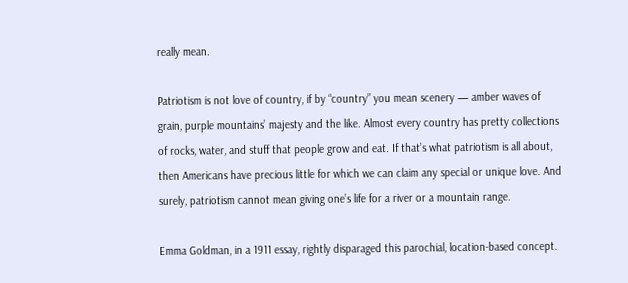really mean.

Patriotism is not love of country, if by “country” you mean scenery — amber waves of grain, purple mountains’ majesty and the like. Almost every country has pretty collections of rocks, water, and stuff that people grow and eat. If that’s what patriotism is all about, then Americans have precious little for which we can claim any special or unique love. And surely, patriotism cannot mean giving one’s life for a river or a mountain range.

Emma Goldman, in a 1911 essay, rightly disparaged this parochial, location-based concept.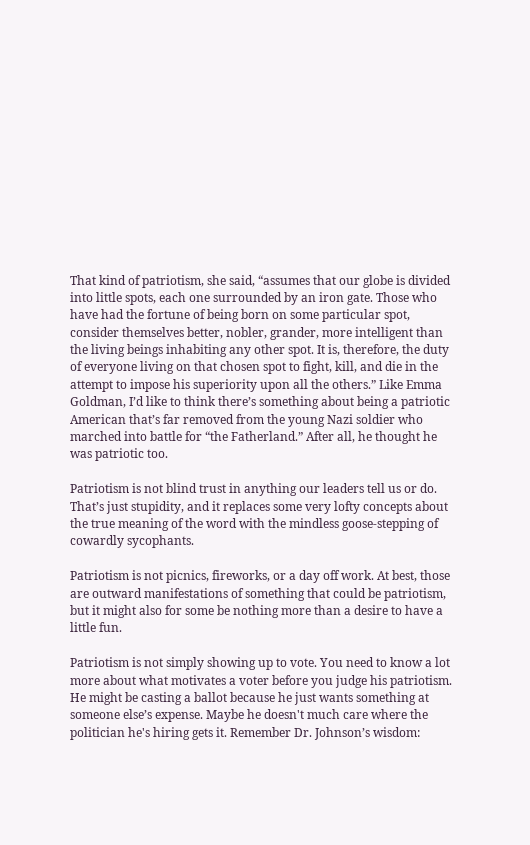That kind of patriotism, she said, “assumes that our globe is divided into little spots, each one surrounded by an iron gate. Those who have had the fortune of being born on some particular spot, consider themselves better, nobler, grander, more intelligent than the living beings inhabiting any other spot. It is, therefore, the duty of everyone living on that chosen spot to fight, kill, and die in the attempt to impose his superiority upon all the others.” Like Emma Goldman, I’d like to think there’s something about being a patriotic American that’s far removed from the young Nazi soldier who marched into battle for “the Fatherland.” After all, he thought he was patriotic too.

Patriotism is not blind trust in anything our leaders tell us or do. That’s just stupidity, and it replaces some very lofty concepts about the true meaning of the word with the mindless goose-stepping of cowardly sycophants.

Patriotism is not picnics, fireworks, or a day off work. At best, those are outward manifestations of something that could be patriotism, but it might also for some be nothing more than a desire to have a little fun.

Patriotism is not simply showing up to vote. You need to know a lot more about what motivates a voter before you judge his patriotism. He might be casting a ballot because he just wants something at someone else’s expense. Maybe he doesn't much care where the politician he's hiring gets it. Remember Dr. Johnson’s wisdom: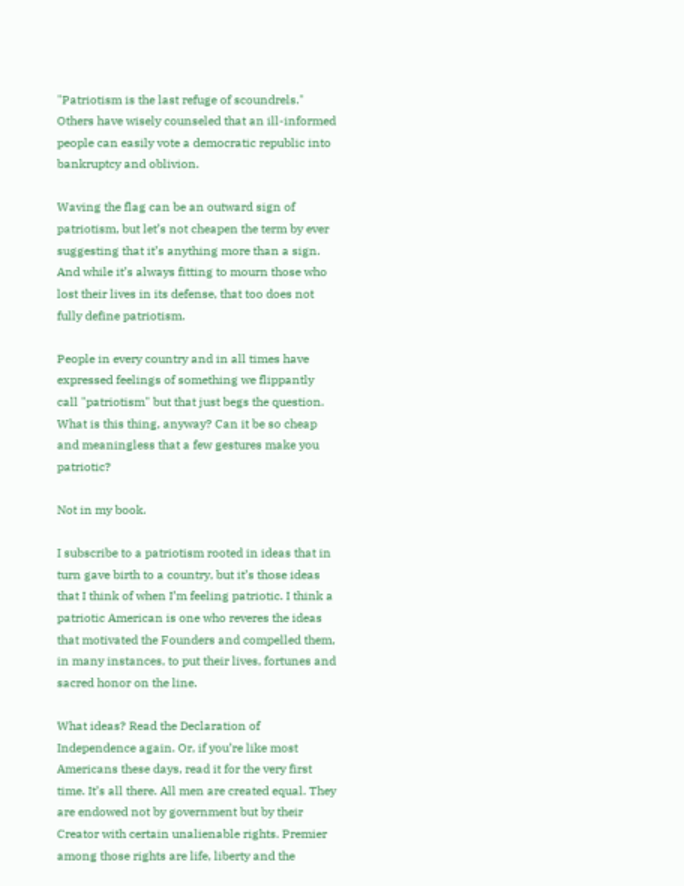"Patriotism is the last refuge of scoundrels." Others have wisely counseled that an ill-informed people can easily vote a democratic republic into bankruptcy and oblivion.

Waving the flag can be an outward sign of patriotism, but let’s not cheapen the term by ever suggesting that it’s anything more than a sign. And while it’s always fitting to mourn those who lost their lives in its defense, that too does not fully define patriotism.

People in every country and in all times have expressed feelings of something we flippantly call "patriotism" but that just begs the question. What is this thing, anyway? Can it be so cheap and meaningless that a few gestures make you patriotic?

Not in my book.

I subscribe to a patriotism rooted in ideas that in turn gave birth to a country, but it’s those ideas that I think of when I’m feeling patriotic. I think a patriotic American is one who reveres the ideas that motivated the Founders and compelled them, in many instances, to put their lives, fortunes and sacred honor on the line.

What ideas? Read the Declaration of Independence again. Or, if you’re like most Americans these days, read it for the very first time. It’s all there. All men are created equal. They are endowed not by government but by their Creator with certain unalienable rights. Premier among those rights are life, liberty and the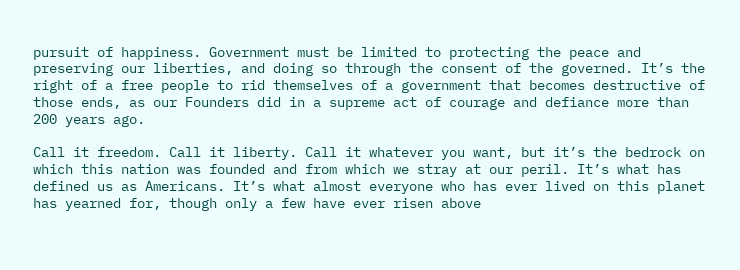pursuit of happiness. Government must be limited to protecting the peace and preserving our liberties, and doing so through the consent of the governed. It’s the right of a free people to rid themselves of a government that becomes destructive of those ends, as our Founders did in a supreme act of courage and defiance more than 200 years ago.

Call it freedom. Call it liberty. Call it whatever you want, but it’s the bedrock on which this nation was founded and from which we stray at our peril. It’s what has defined us as Americans. It’s what almost everyone who has ever lived on this planet has yearned for, though only a few have ever risen above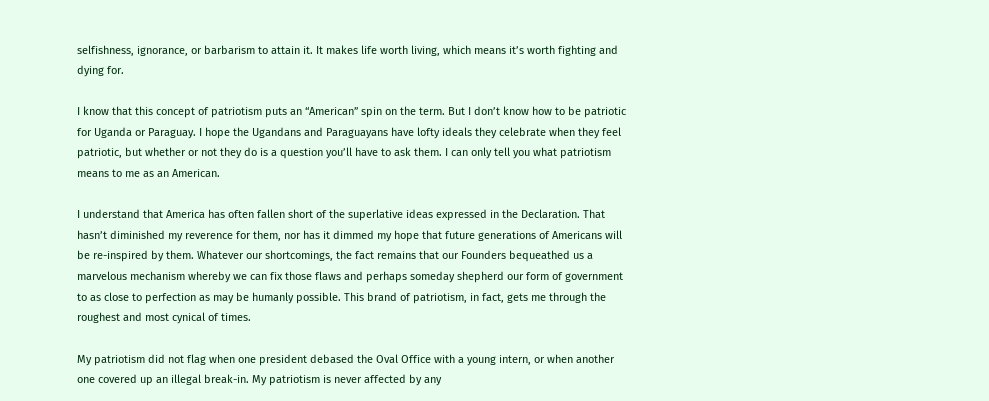selfishness, ignorance, or barbarism to attain it. It makes life worth living, which means it’s worth fighting and dying for.

I know that this concept of patriotism puts an “American” spin on the term. But I don’t know how to be patriotic for Uganda or Paraguay. I hope the Ugandans and Paraguayans have lofty ideals they celebrate when they feel patriotic, but whether or not they do is a question you’ll have to ask them. I can only tell you what patriotism means to me as an American.

I understand that America has often fallen short of the superlative ideas expressed in the Declaration. That hasn’t diminished my reverence for them, nor has it dimmed my hope that future generations of Americans will be re-inspired by them. Whatever our shortcomings, the fact remains that our Founders bequeathed us a marvelous mechanism whereby we can fix those flaws and perhaps someday shepherd our form of government to as close to perfection as may be humanly possible. This brand of patriotism, in fact, gets me through the roughest and most cynical of times.

My patriotism did not flag when one president debased the Oval Office with a young intern, or when another one covered up an illegal break-in. My patriotism is never affected by any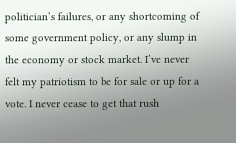politician’s failures, or any shortcoming of some government policy, or any slump in the economy or stock market. I’ve never felt my patriotism to be for sale or up for a vote. I never cease to get that rush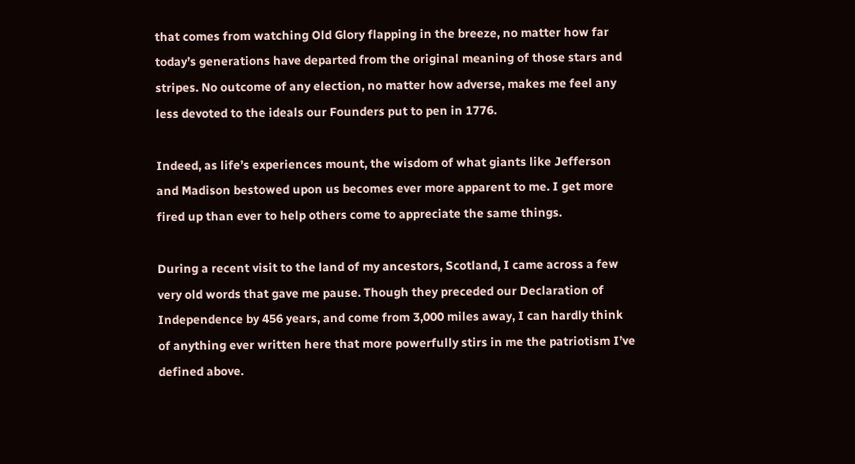that comes from watching Old Glory flapping in the breeze, no matter how far today’s generations have departed from the original meaning of those stars and stripes. No outcome of any election, no matter how adverse, makes me feel any less devoted to the ideals our Founders put to pen in 1776.

Indeed, as life’s experiences mount, the wisdom of what giants like Jefferson and Madison bestowed upon us becomes ever more apparent to me. I get more fired up than ever to help others come to appreciate the same things.

During a recent visit to the land of my ancestors, Scotland, I came across a few very old words that gave me pause. Though they preceded our Declaration of Independence by 456 years, and come from 3,000 miles away, I can hardly think of anything ever written here that more powerfully stirs in me the patriotism I’ve defined above.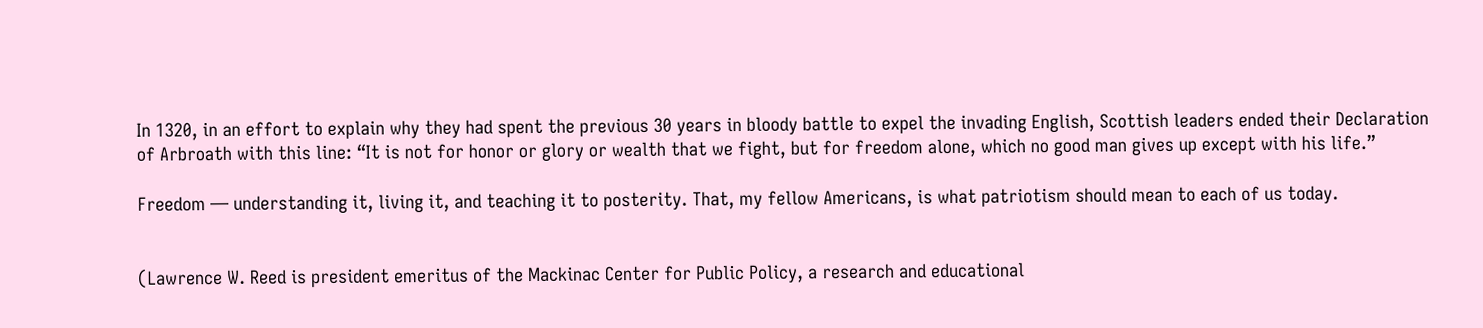In 1320, in an effort to explain why they had spent the previous 30 years in bloody battle to expel the invading English, Scottish leaders ended their Declaration of Arbroath with this line: “It is not for honor or glory or wealth that we fight, but for freedom alone, which no good man gives up except with his life.”

Freedom — understanding it, living it, and teaching it to posterity. That, my fellow Americans, is what patriotism should mean to each of us today.


(Lawrence W. Reed is president emeritus of the Mackinac Center for Public Policy, a research and educational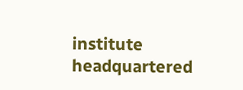institute headquartered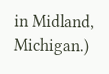in Midland, Michigan.)